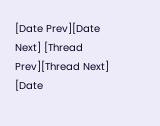[Date Prev][Date Next] [Thread Prev][Thread Next] [Date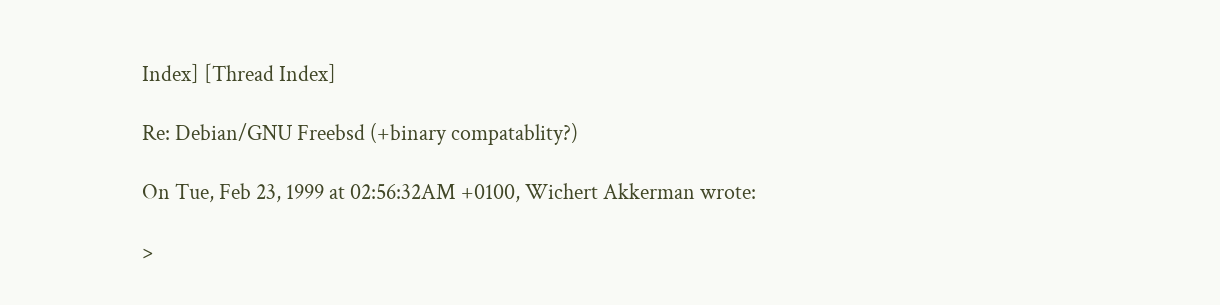Index] [Thread Index]

Re: Debian/GNU Freebsd (+binary compatablity?)

On Tue, Feb 23, 1999 at 02:56:32AM +0100, Wichert Akkerman wrote:

>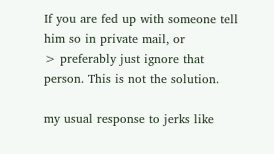If you are fed up with someone tell him so in private mail, or
> preferably just ignore that person. This is not the solution.

my usual response to jerks like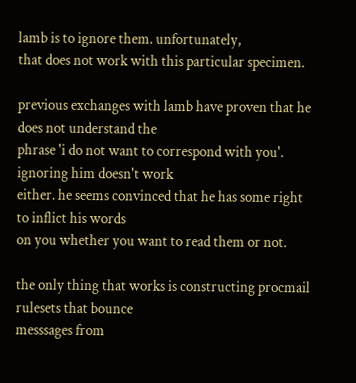lamb is to ignore them. unfortunately,
that does not work with this particular specimen.

previous exchanges with lamb have proven that he does not understand the
phrase 'i do not want to correspond with you'. ignoring him doesn't work
either. he seems convinced that he has some right to inflict his words
on you whether you want to read them or not.

the only thing that works is constructing procmail rulesets that bounce
messsages from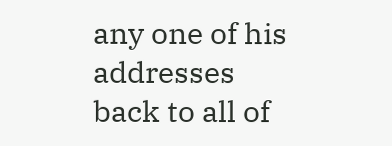any one of his addresses back to all of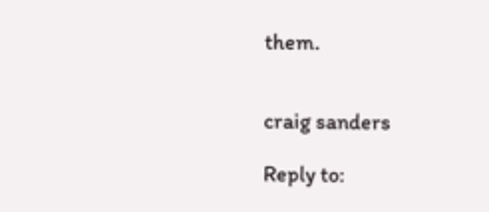them.


craig sanders

Reply to: